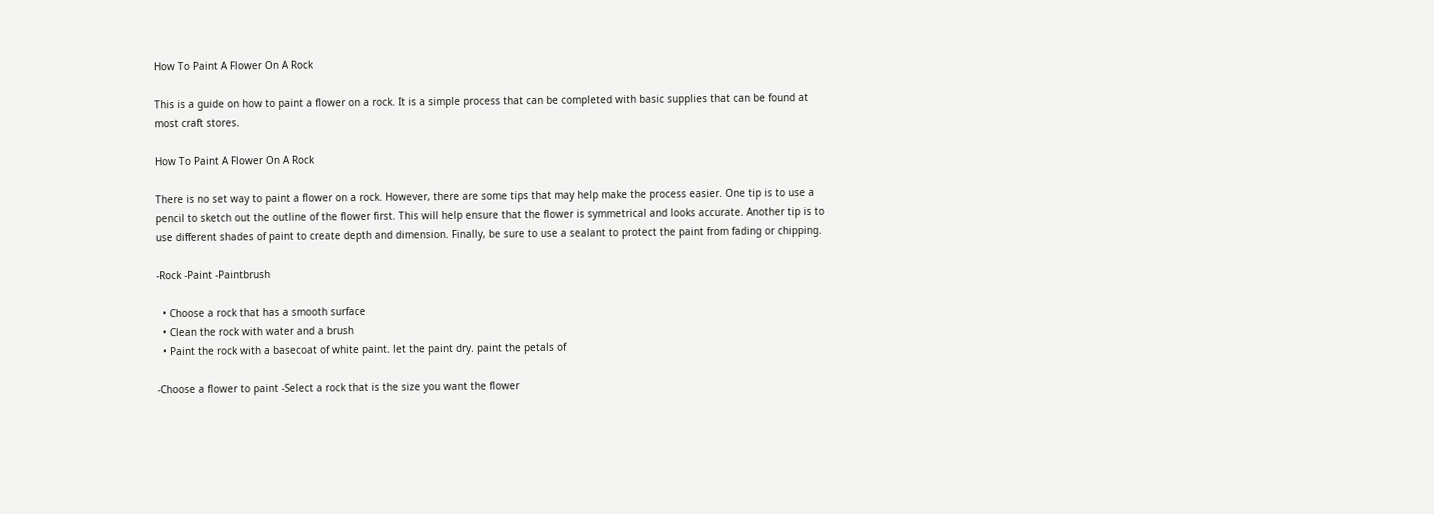How To Paint A Flower On A Rock

This is a guide on how to paint a flower on a rock. It is a simple process that can be completed with basic supplies that can be found at most craft stores.

How To Paint A Flower On A Rock

There is no set way to paint a flower on a rock. However, there are some tips that may help make the process easier. One tip is to use a pencil to sketch out the outline of the flower first. This will help ensure that the flower is symmetrical and looks accurate. Another tip is to use different shades of paint to create depth and dimension. Finally, be sure to use a sealant to protect the paint from fading or chipping.

-Rock -Paint -Paintbrush

  • Choose a rock that has a smooth surface
  • Clean the rock with water and a brush
  • Paint the rock with a basecoat of white paint. let the paint dry. paint the petals of

-Choose a flower to paint -Select a rock that is the size you want the flower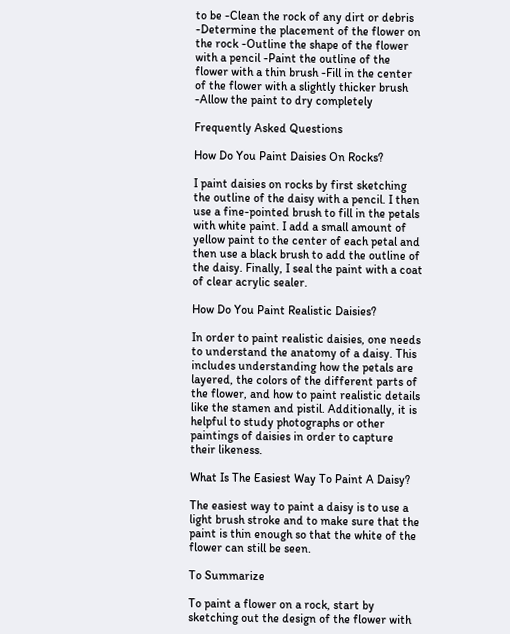to be -Clean the rock of any dirt or debris -Determine the placement of the flower on the rock -Outline the shape of the flower with a pencil -Paint the outline of the flower with a thin brush -Fill in the center of the flower with a slightly thicker brush -Allow the paint to dry completely

Frequently Asked Questions

How Do You Paint Daisies On Rocks?

I paint daisies on rocks by first sketching the outline of the daisy with a pencil. I then use a fine-pointed brush to fill in the petals with white paint. I add a small amount of yellow paint to the center of each petal and then use a black brush to add the outline of the daisy. Finally, I seal the paint with a coat of clear acrylic sealer.

How Do You Paint Realistic Daisies?

In order to paint realistic daisies, one needs to understand the anatomy of a daisy. This includes understanding how the petals are layered, the colors of the different parts of the flower, and how to paint realistic details like the stamen and pistil. Additionally, it is helpful to study photographs or other paintings of daisies in order to capture their likeness.

What Is The Easiest Way To Paint A Daisy?

The easiest way to paint a daisy is to use a light brush stroke and to make sure that the paint is thin enough so that the white of the flower can still be seen.

To Summarize

To paint a flower on a rock, start by sketching out the design of the flower with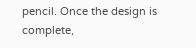pencil. Once the design is complete,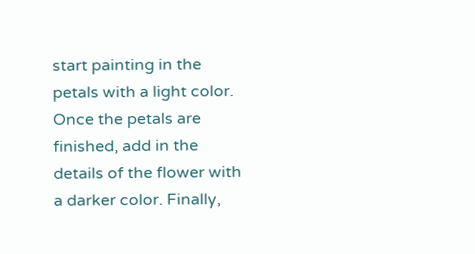start painting in the petals with a light color. Once the petals are finished, add in the details of the flower with a darker color. Finally,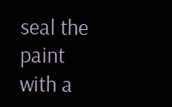seal the paint with a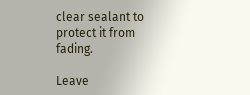clear sealant to protect it from fading.

Leave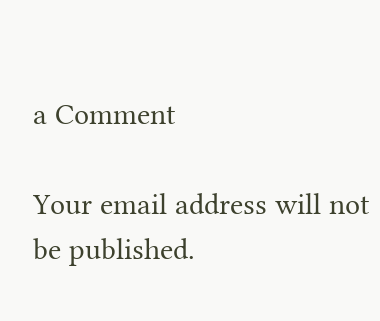a Comment

Your email address will not be published.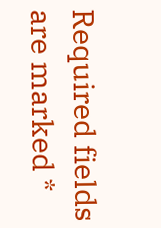Required fields are marked *